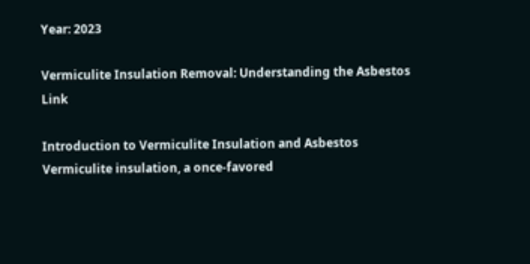Year: 2023

Vermiculite Insulation Removal: Understanding the Asbestos Link

Introduction to Vermiculite Insulation and Asbestos Vermiculite insulation, a once-favored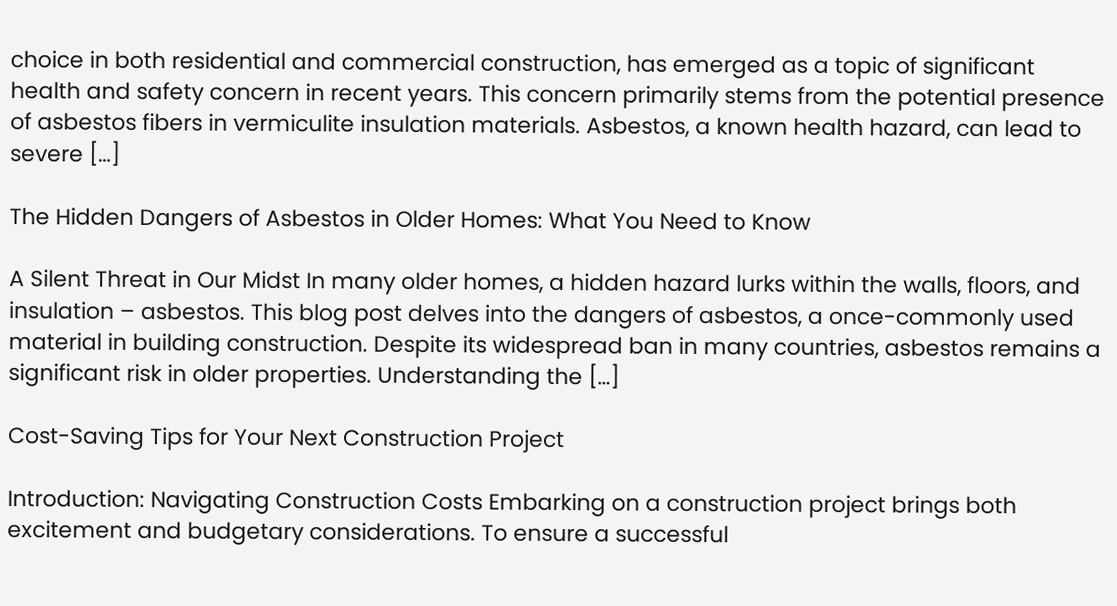choice in both residential and commercial construction, has emerged as a topic of significant health and safety concern in recent years. This concern primarily stems from the potential presence of asbestos fibers in vermiculite insulation materials. Asbestos, a known health hazard, can lead to severe […]

The Hidden Dangers of Asbestos in Older Homes: What You Need to Know

A Silent Threat in Our Midst In many older homes, a hidden hazard lurks within the walls, floors, and insulation – asbestos. This blog post delves into the dangers of asbestos, a once-commonly used material in building construction. Despite its widespread ban in many countries, asbestos remains a significant risk in older properties. Understanding the […]

Cost-Saving Tips for Your Next Construction Project

Introduction: Navigating Construction Costs Embarking on a construction project brings both excitement and budgetary considerations. To ensure a successful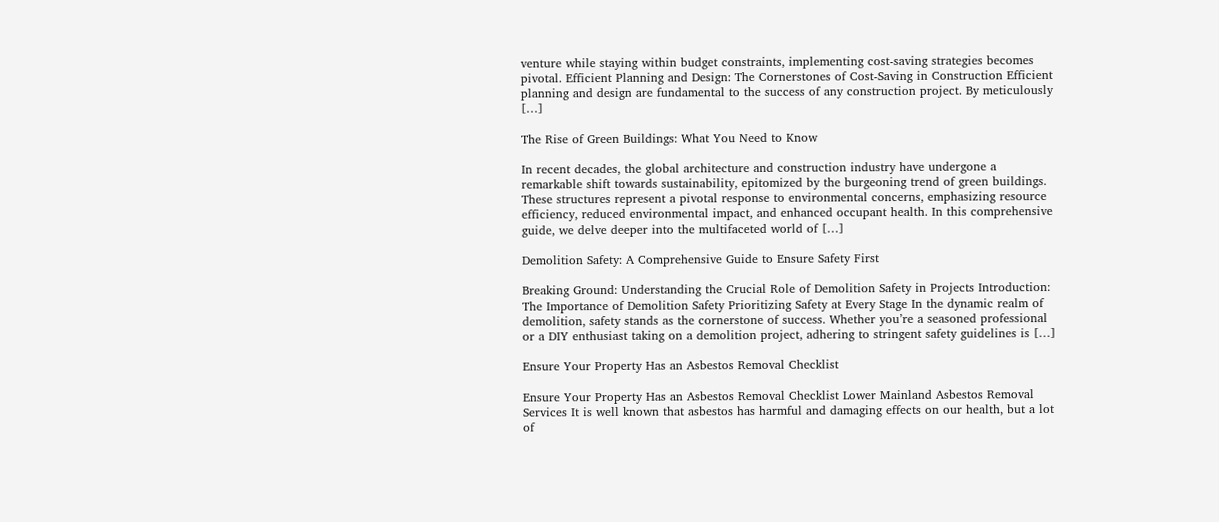venture while staying within budget constraints, implementing cost-saving strategies becomes pivotal. Efficient Planning and Design: The Cornerstones of Cost-Saving in Construction Efficient planning and design are fundamental to the success of any construction project. By meticulously […]

The Rise of Green Buildings: What You Need to Know

In recent decades, the global architecture and construction industry have undergone a remarkable shift towards sustainability, epitomized by the burgeoning trend of green buildings. These structures represent a pivotal response to environmental concerns, emphasizing resource efficiency, reduced environmental impact, and enhanced occupant health. In this comprehensive guide, we delve deeper into the multifaceted world of […]

Demolition Safety: A Comprehensive Guide to Ensure Safety First

Breaking Ground: Understanding the Crucial Role of Demolition Safety in Projects Introduction: The Importance of Demolition Safety Prioritizing Safety at Every Stage In the dynamic realm of demolition, safety stands as the cornerstone of success. Whether you’re a seasoned professional or a DIY enthusiast taking on a demolition project, adhering to stringent safety guidelines is […]

Ensure Your Property Has an Asbestos Removal Checklist

Ensure Your Property Has an Asbestos Removal Checklist Lower Mainland Asbestos Removal Services It is well known that asbestos has harmful and damaging effects on our health, but a lot of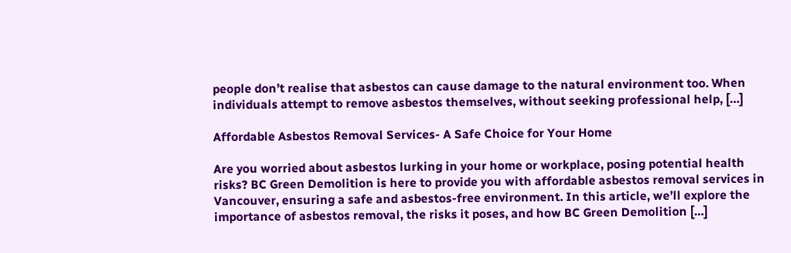people don’t realise that asbestos can cause damage to the natural environment too. When individuals attempt to remove asbestos themselves, without seeking professional help, […]

Affordable Asbestos Removal Services- A Safe Choice for Your Home

Are you worried about asbestos lurking in your home or workplace, posing potential health risks? BC Green Demolition is here to provide you with affordable asbestos removal services in Vancouver, ensuring a safe and asbestos-free environment. In this article, we’ll explore the importance of asbestos removal, the risks it poses, and how BC Green Demolition […]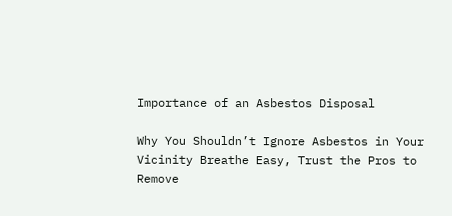Importance of an Asbestos Disposal

Why You Shouldn’t Ignore Asbestos in Your Vicinity Breathe Easy, Trust the Pros to Remove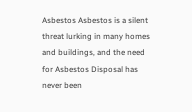Asbestos Asbestos is a silent threat lurking in many homes and buildings, and the need for Asbestos Disposal has never been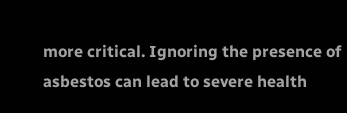more critical. Ignoring the presence of asbestos can lead to severe health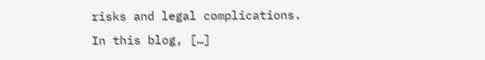risks and legal complications. In this blog, […]